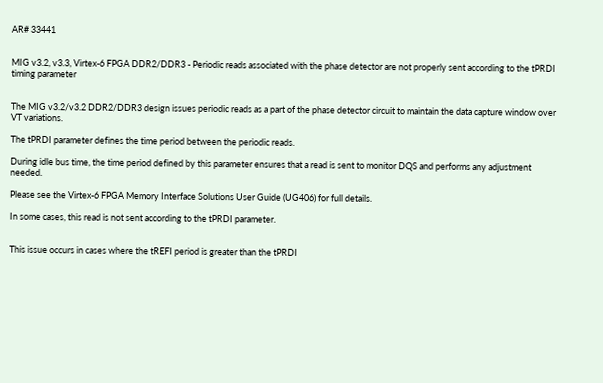AR# 33441


MIG v3.2, v3.3, Virtex-6 FPGA DDR2/DDR3 - Periodic reads associated with the phase detector are not properly sent according to the tPRDI timing parameter


The MIG v3.2/v3.2 DDR2/DDR3 design issues periodic reads as a part of the phase detector circuit to maintain the data capture window over VT variations.

The tPRDI parameter defines the time period between the periodic reads.

During idle bus time, the time period defined by this parameter ensures that a read is sent to monitor DQS and performs any adjustment needed.

Please see the Virtex-6 FPGA Memory Interface Solutions User Guide (UG406) for full details.

In some cases, this read is not sent according to the tPRDI parameter.


This issue occurs in cases where the tREFI period is greater than the tPRDI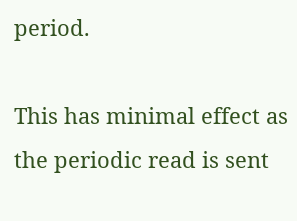period.

This has minimal effect as the periodic read is sent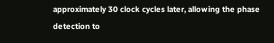approximately 30 clock cycles later, allowing the phase detection to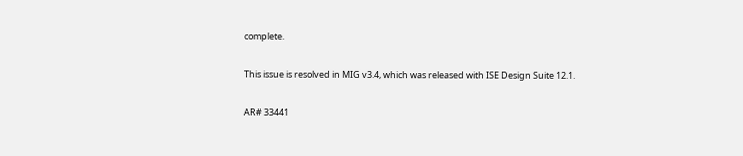complete.

This issue is resolved in MIG v3.4, which was released with ISE Design Suite 12.1.

AR# 33441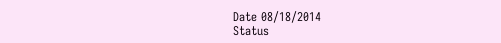Date 08/18/2014
Status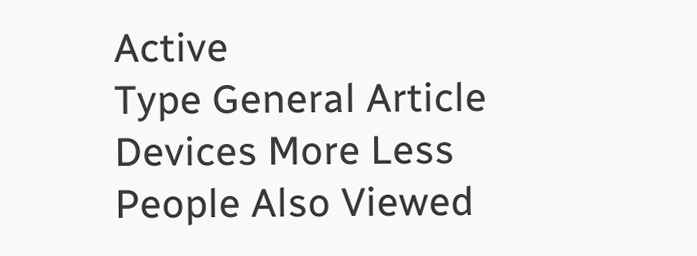Active
Type General Article
Devices More Less
People Also Viewed